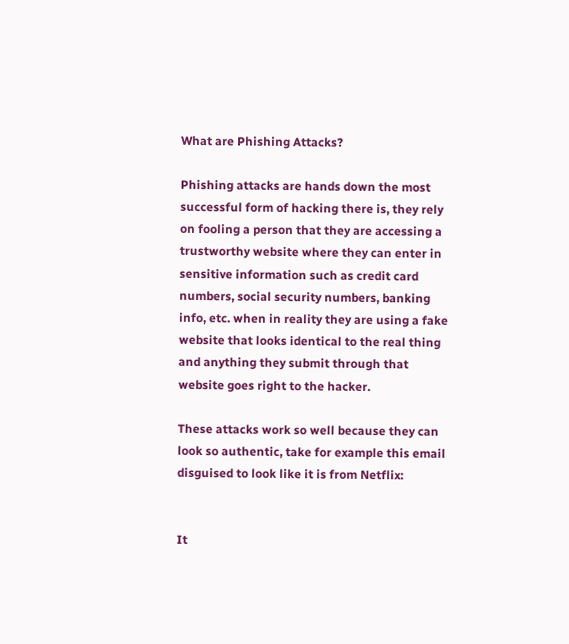What are Phishing Attacks?

Phishing attacks are hands down the most successful form of hacking there is, they rely on fooling a person that they are accessing a trustworthy website where they can enter in sensitive information such as credit card numbers, social security numbers, banking info, etc. when in reality they are using a fake website that looks identical to the real thing and anything they submit through that website goes right to the hacker.

These attacks work so well because they can look so authentic, take for example this email disguised to look like it is from Netflix:


It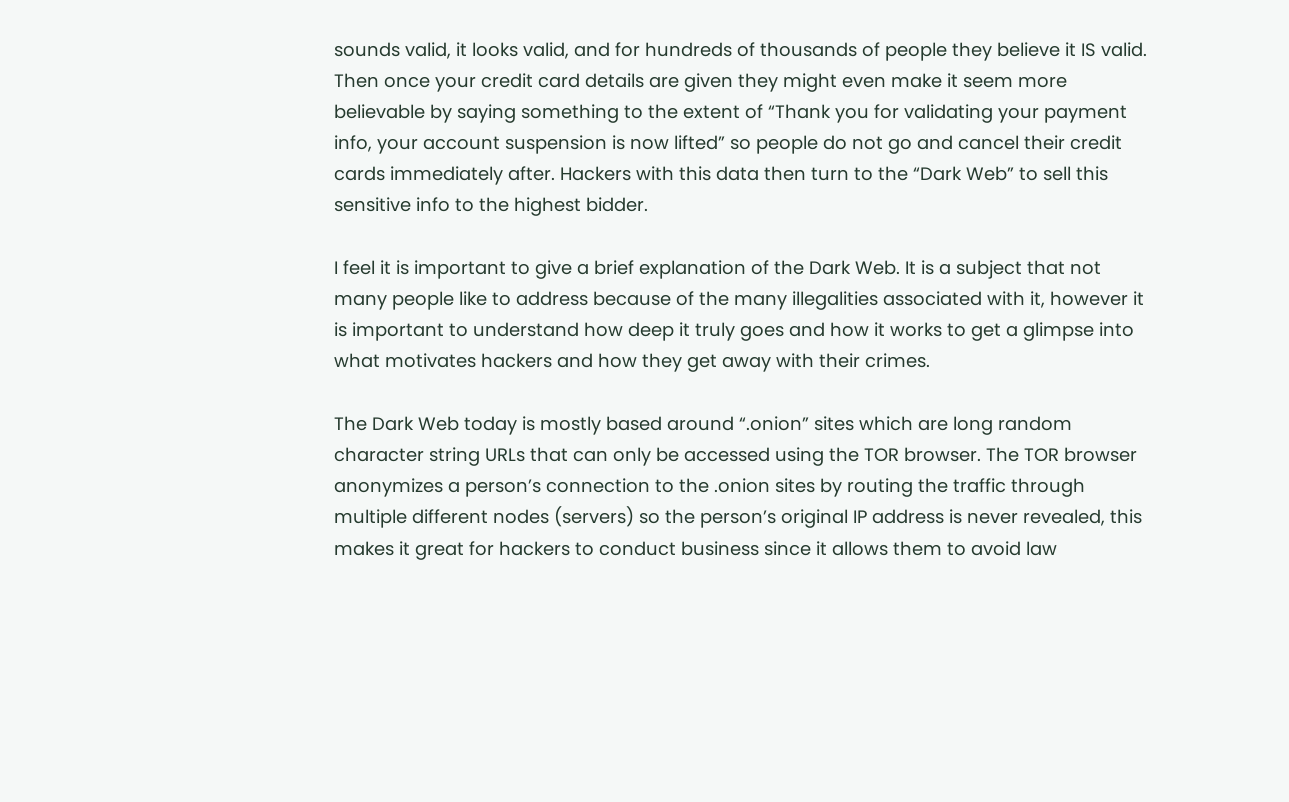sounds valid, it looks valid, and for hundreds of thousands of people they believe it IS valid. Then once your credit card details are given they might even make it seem more believable by saying something to the extent of “Thank you for validating your payment info, your account suspension is now lifted” so people do not go and cancel their credit cards immediately after. Hackers with this data then turn to the “Dark Web” to sell this sensitive info to the highest bidder.

I feel it is important to give a brief explanation of the Dark Web. It is a subject that not many people like to address because of the many illegalities associated with it, however it is important to understand how deep it truly goes and how it works to get a glimpse into what motivates hackers and how they get away with their crimes.

The Dark Web today is mostly based around “.onion” sites which are long random character string URLs that can only be accessed using the TOR browser. The TOR browser anonymizes a person’s connection to the .onion sites by routing the traffic through multiple different nodes (servers) so the person’s original IP address is never revealed, this makes it great for hackers to conduct business since it allows them to avoid law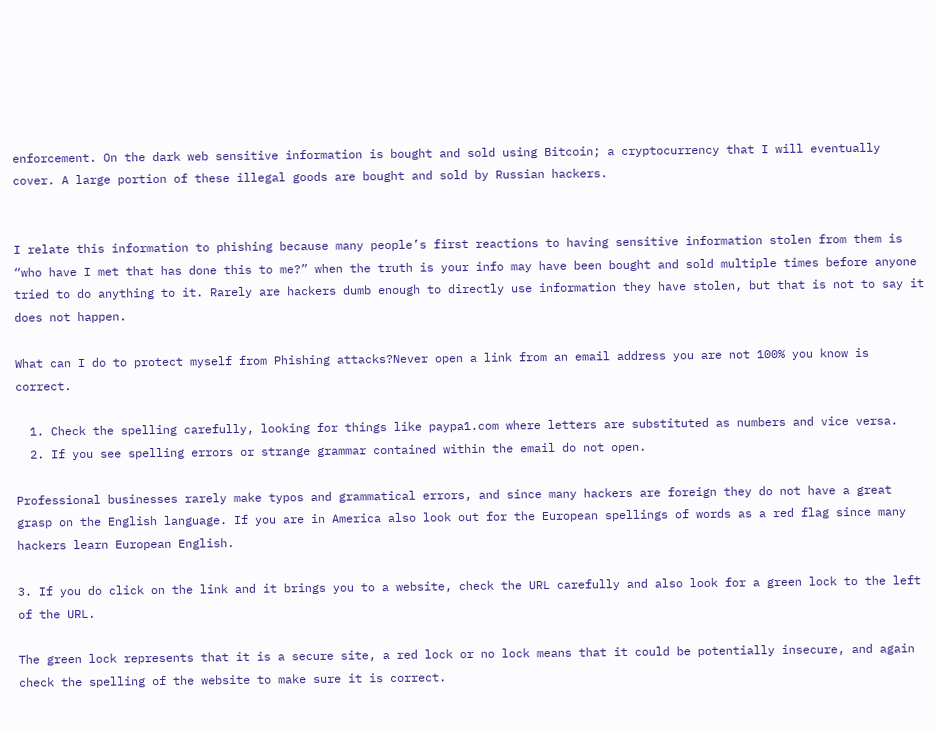enforcement. On the dark web sensitive information is bought and sold using Bitcoin; a cryptocurrency that I will eventually cover. A large portion of these illegal goods are bought and sold by Russian hackers.


I relate this information to phishing because many people’s first reactions to having sensitive information stolen from them is “who have I met that has done this to me?” when the truth is your info may have been bought and sold multiple times before anyone tried to do anything to it. Rarely are hackers dumb enough to directly use information they have stolen, but that is not to say it does not happen.

What can I do to protect myself from Phishing attacks?Never open a link from an email address you are not 100% you know is correct.

  1. Check the spelling carefully, looking for things like paypa1.com where letters are substituted as numbers and vice versa.
  2. If you see spelling errors or strange grammar contained within the email do not open.

Professional businesses rarely make typos and grammatical errors, and since many hackers are foreign they do not have a great grasp on the English language. If you are in America also look out for the European spellings of words as a red flag since many hackers learn European English.

3. If you do click on the link and it brings you to a website, check the URL carefully and also look for a green lock to the left of the URL.

The green lock represents that it is a secure site, a red lock or no lock means that it could be potentially insecure, and again check the spelling of the website to make sure it is correct.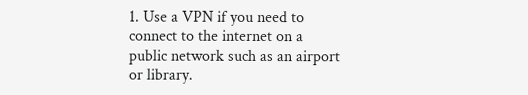1. Use a VPN if you need to connect to the internet on a public network such as an airport or library.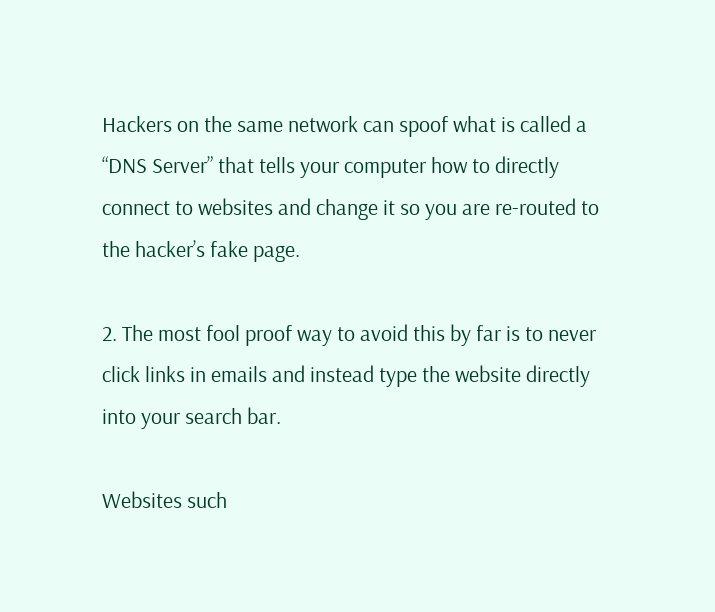Hackers on the same network can spoof what is called a “DNS Server” that tells your computer how to directly connect to websites and change it so you are re-routed to the hacker’s fake page.

2. The most fool proof way to avoid this by far is to never click links in emails and instead type the website directly into your search bar.

Websites such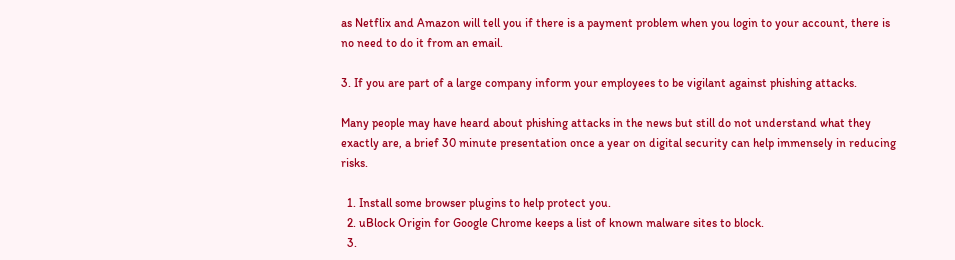as Netflix and Amazon will tell you if there is a payment problem when you login to your account, there is no need to do it from an email.

3. If you are part of a large company inform your employees to be vigilant against phishing attacks.

Many people may have heard about phishing attacks in the news but still do not understand what they exactly are, a brief 30 minute presentation once a year on digital security can help immensely in reducing risks.

  1. Install some browser plugins to help protect you.
  2. uBlock Origin for Google Chrome keeps a list of known malware sites to block.
  3.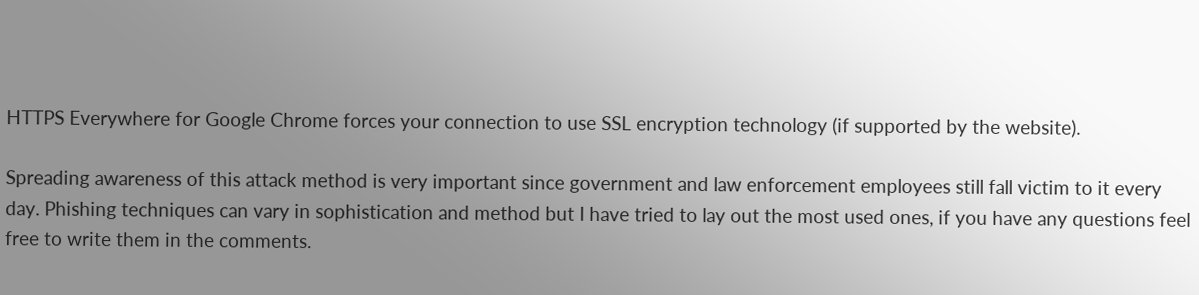HTTPS Everywhere for Google Chrome forces your connection to use SSL encryption technology (if supported by the website).

Spreading awareness of this attack method is very important since government and law enforcement employees still fall victim to it every day. Phishing techniques can vary in sophistication and method but I have tried to lay out the most used ones, if you have any questions feel free to write them in the comments.